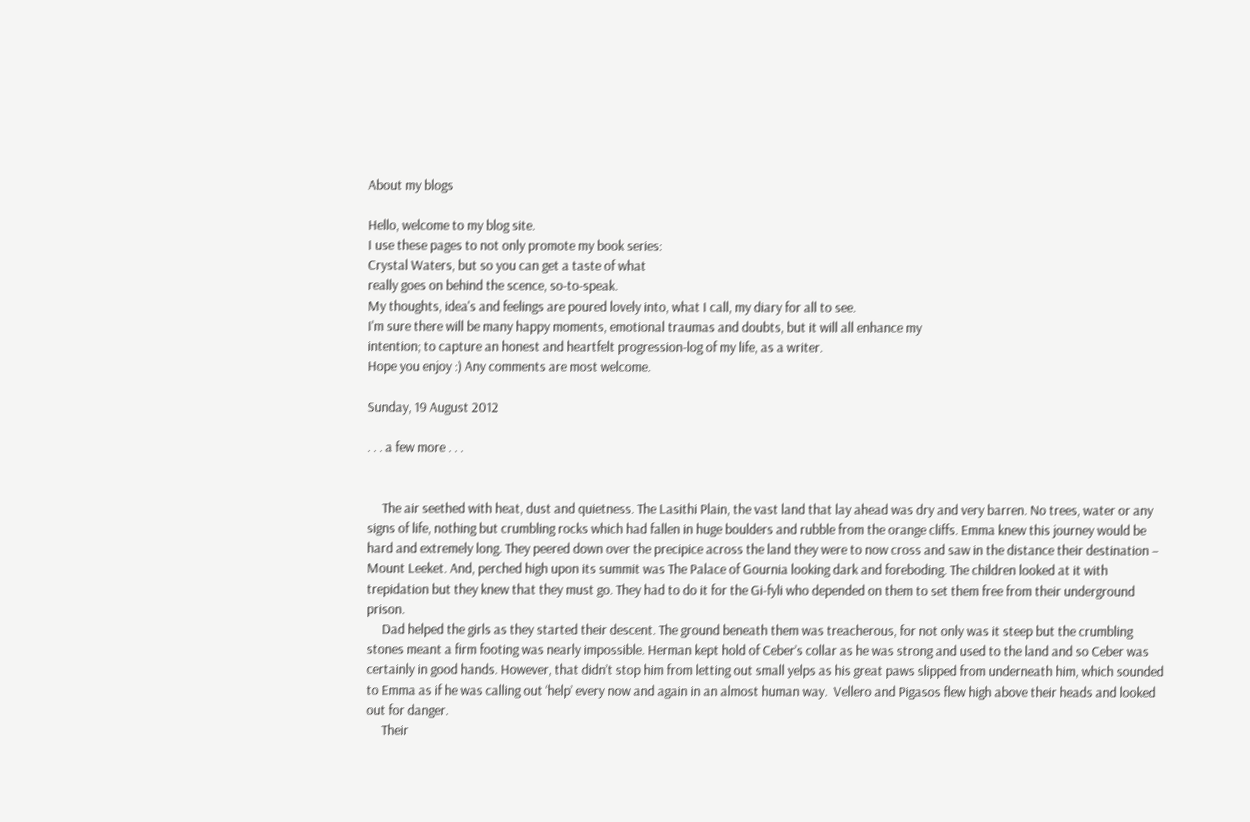About my blogs

Hello, welcome to my blog site.
I use these pages to not only promote my book series:
Crystal Waters, but so you can get a taste of what
really goes on behind the scence, so-to-speak.
My thoughts, idea's and feelings are poured lovely into, what I call, my diary for all to see.
I'm sure there will be many happy moments, emotional traumas and doubts, but it will all enhance my
intention; to capture an honest and heartfelt progression-log of my life, as a writer.
Hope you enjoy :) Any comments are most welcome.

Sunday, 19 August 2012

. . . a few more . . .


     The air seethed with heat, dust and quietness. The Lasithi Plain, the vast land that lay ahead was dry and very barren. No trees, water or any signs of life, nothing but crumbling rocks which had fallen in huge boulders and rubble from the orange cliffs. Emma knew this journey would be hard and extremely long. They peered down over the precipice across the land they were to now cross and saw in the distance their destination – Mount Leeket. And, perched high upon its summit was The Palace of Gournia looking dark and foreboding. The children looked at it with trepidation but they knew that they must go. They had to do it for the Gi-fyli who depended on them to set them free from their underground prison.
     Dad helped the girls as they started their descent. The ground beneath them was treacherous, for not only was it steep but the crumbling stones meant a firm footing was nearly impossible. Herman kept hold of Ceber’s collar as he was strong and used to the land and so Ceber was certainly in good hands. However, that didn’t stop him from letting out small yelps as his great paws slipped from underneath him, which sounded to Emma as if he was calling out ‘help’ every now and again in an almost human way.  Vellero and Pigasos flew high above their heads and looked out for danger.
     Their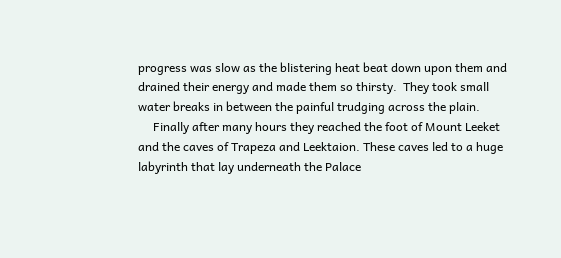progress was slow as the blistering heat beat down upon them and drained their energy and made them so thirsty.  They took small water breaks in between the painful trudging across the plain.
     Finally after many hours they reached the foot of Mount Leeket and the caves of Trapeza and Leektaion. These caves led to a huge labyrinth that lay underneath the Palace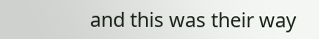and this was their way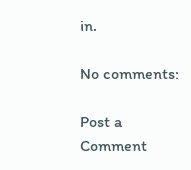in.

No comments:

Post a Comment